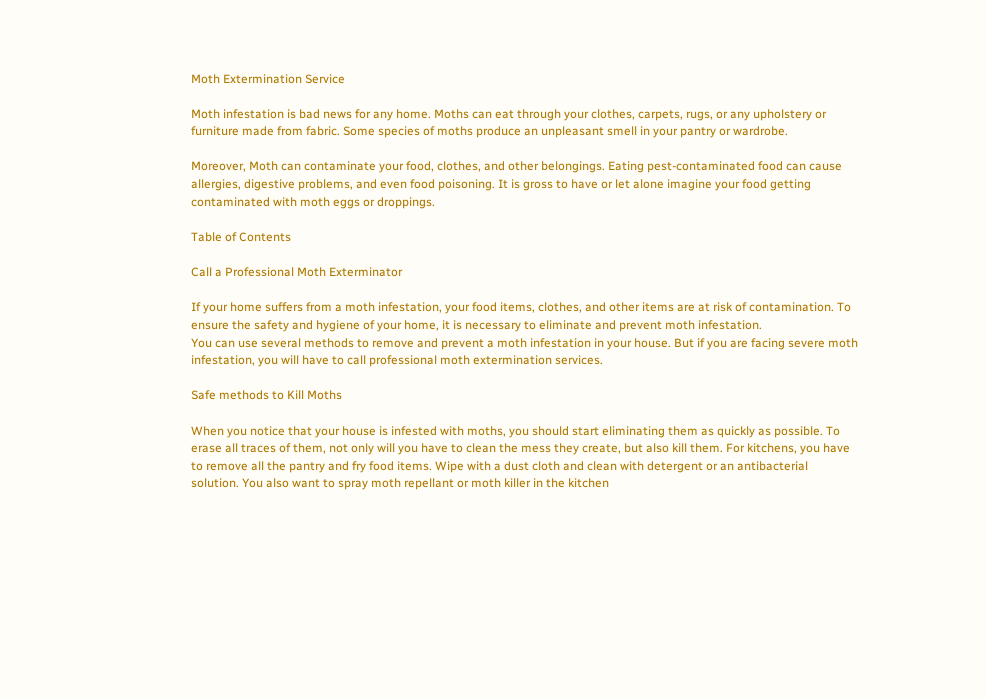Moth Extermination Service

Moth infestation is bad news for any home. Moths can eat through your clothes, carpets, rugs, or any upholstery or furniture made from fabric. Some species of moths produce an unpleasant smell in your pantry or wardrobe.

Moreover, Moth can contaminate your food, clothes, and other belongings. Eating pest-contaminated food can cause allergies, digestive problems, and even food poisoning. It is gross to have or let alone imagine your food getting contaminated with moth eggs or droppings.

Table of Contents

Call a Professional Moth Exterminator

If your home suffers from a moth infestation, your food items, clothes, and other items are at risk of contamination. To ensure the safety and hygiene of your home, it is necessary to eliminate and prevent moth infestation.
You can use several methods to remove and prevent a moth infestation in your house. But if you are facing severe moth infestation, you will have to call professional moth extermination services.

Safe methods to Kill Moths

When you notice that your house is infested with moths, you should start eliminating them as quickly as possible. To erase all traces of them, not only will you have to clean the mess they create, but also kill them. For kitchens, you have to remove all the pantry and fry food items. Wipe with a dust cloth and clean with detergent or an antibacterial solution. You also want to spray moth repellant or moth killer in the kitchen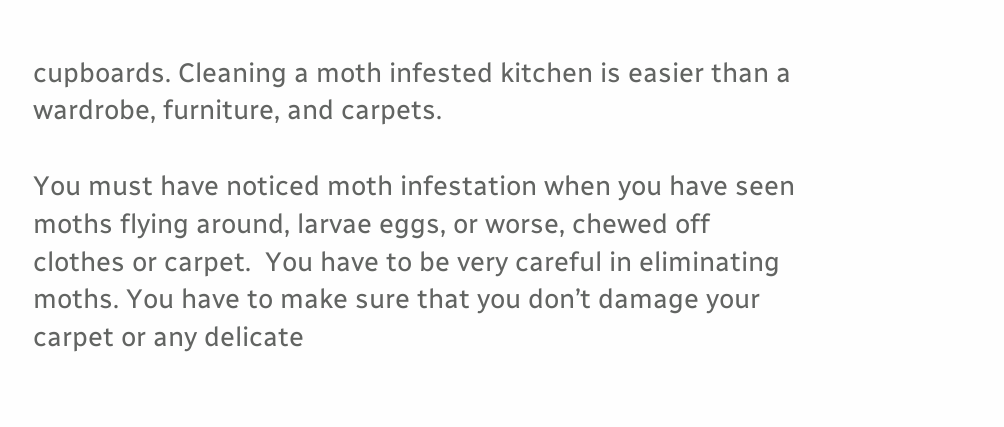cupboards. Cleaning a moth infested kitchen is easier than a wardrobe, furniture, and carpets.

You must have noticed moth infestation when you have seen moths flying around, larvae eggs, or worse, chewed off clothes or carpet.  You have to be very careful in eliminating moths. You have to make sure that you don’t damage your carpet or any delicate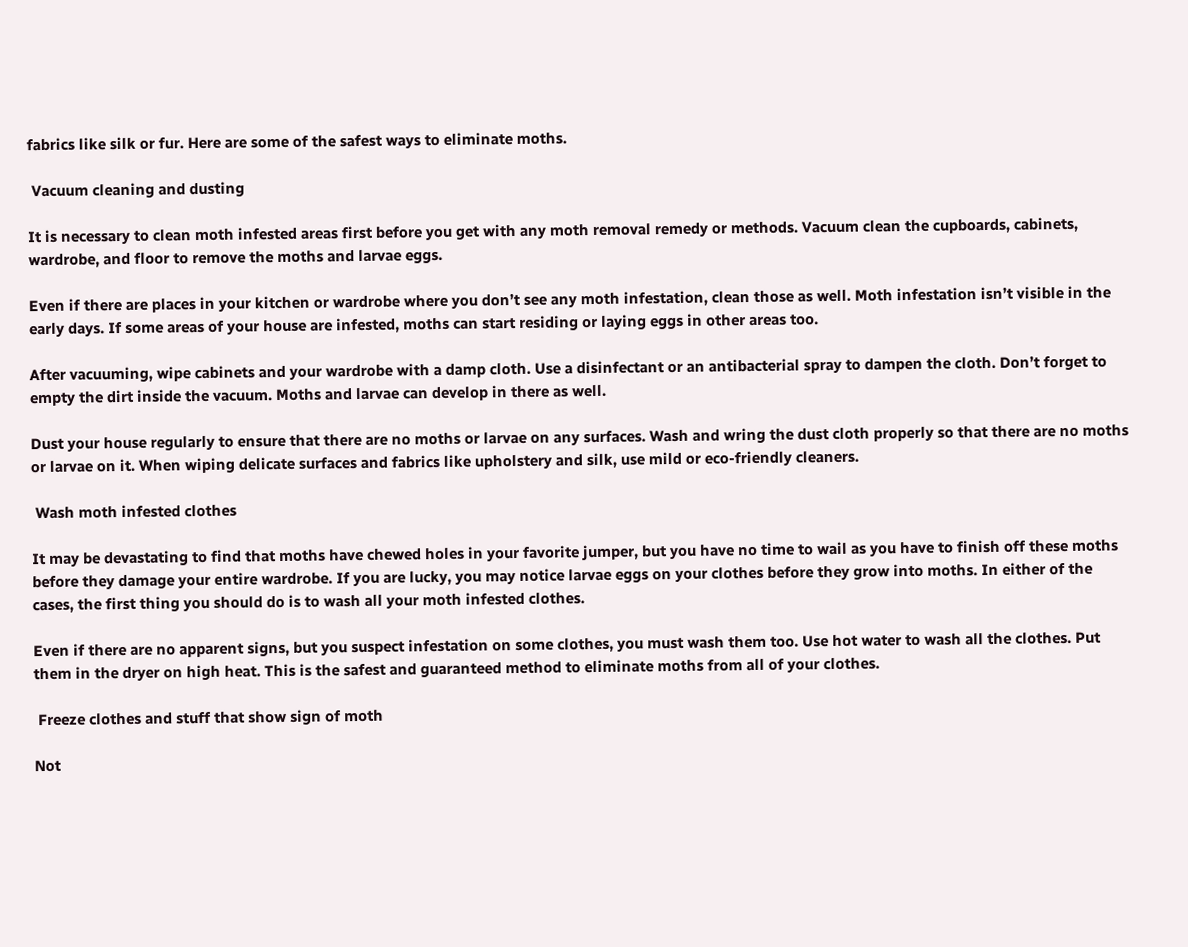fabrics like silk or fur. Here are some of the safest ways to eliminate moths.

 Vacuum cleaning and dusting

It is necessary to clean moth infested areas first before you get with any moth removal remedy or methods. Vacuum clean the cupboards, cabinets, wardrobe, and floor to remove the moths and larvae eggs.

Even if there are places in your kitchen or wardrobe where you don’t see any moth infestation, clean those as well. Moth infestation isn’t visible in the early days. If some areas of your house are infested, moths can start residing or laying eggs in other areas too.

After vacuuming, wipe cabinets and your wardrobe with a damp cloth. Use a disinfectant or an antibacterial spray to dampen the cloth. Don’t forget to empty the dirt inside the vacuum. Moths and larvae can develop in there as well.

Dust your house regularly to ensure that there are no moths or larvae on any surfaces. Wash and wring the dust cloth properly so that there are no moths or larvae on it. When wiping delicate surfaces and fabrics like upholstery and silk, use mild or eco-friendly cleaners.

 Wash moth infested clothes

It may be devastating to find that moths have chewed holes in your favorite jumper, but you have no time to wail as you have to finish off these moths before they damage your entire wardrobe. If you are lucky, you may notice larvae eggs on your clothes before they grow into moths. In either of the cases, the first thing you should do is to wash all your moth infested clothes.

Even if there are no apparent signs, but you suspect infestation on some clothes, you must wash them too. Use hot water to wash all the clothes. Put them in the dryer on high heat. This is the safest and guaranteed method to eliminate moths from all of your clothes.

 Freeze clothes and stuff that show sign of moth

Not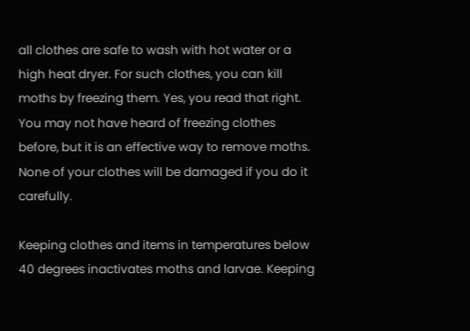all clothes are safe to wash with hot water or a high heat dryer. For such clothes, you can kill moths by freezing them. Yes, you read that right. You may not have heard of freezing clothes before, but it is an effective way to remove moths. None of your clothes will be damaged if you do it carefully.

Keeping clothes and items in temperatures below 40 degrees inactivates moths and larvae. Keeping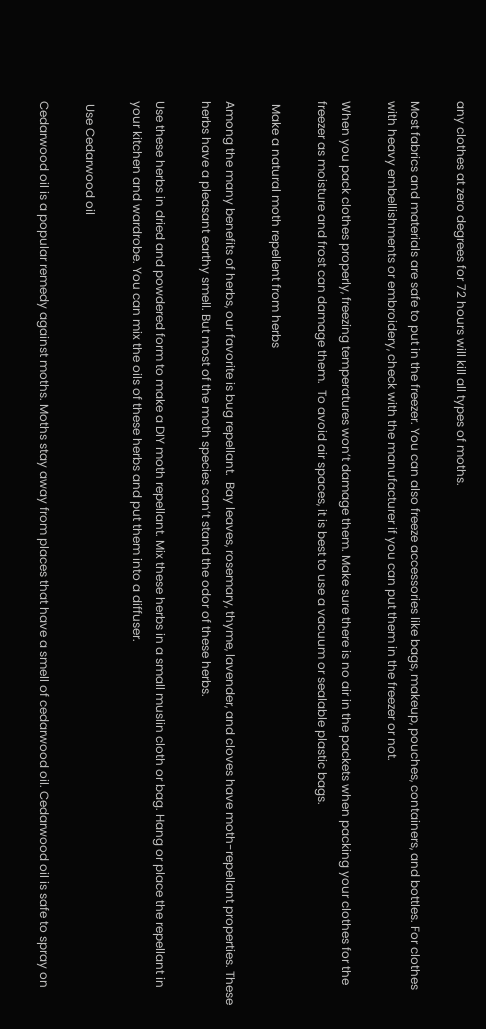any clothes at zero degrees for 72 hours will kill all types of moths.

Most fabrics and materials are safe to put in the freezer. You can also freeze accessories like bags, makeup, pouches, containers, and bottles. For clothes with heavy embellishments or embroidery, check with the manufacturer if you can put them in the freezer or not.

When you pack clothes properly, freezing temperatures won’t damage them. Make sure there is no air in the packets when packing your clothes for the freezer as moisture and frost can damage them.  To avoid air spaces, it is best to use a vacuum or sealable plastic bags.

 Make a natural moth repellent from herbs

Among the many benefits of herbs, our favorite is bug repellant.  Bay leaves, rosemary, thyme, lavender, and cloves have moth-repellant properties. These herbs have a pleasant earthy smell. But most of the moth species can’t stand the odor of these herbs.

Use these herbs in dried and powdered form to make a DIY moth repellant. Mix these herbs in a small muslin cloth or bag. Hang or place the repellant in your kitchen and wardrobe. You can mix the oils of these herbs and put them into a diffuser.

 Use Cedarwood oil

Cedarwood oil is a popular remedy against moths. Moths stay away from places that have a smell of cedarwood oil. Cedarwood oil is safe to spray on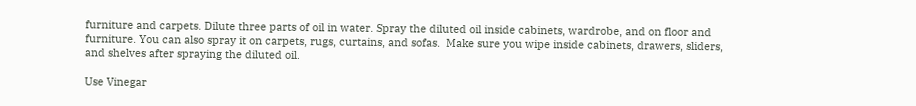furniture and carpets. Dilute three parts of oil in water. Spray the diluted oil inside cabinets, wardrobe, and on floor and furniture. You can also spray it on carpets, rugs, curtains, and sofas.  Make sure you wipe inside cabinets, drawers, sliders, and shelves after spraying the diluted oil.

Use Vinegar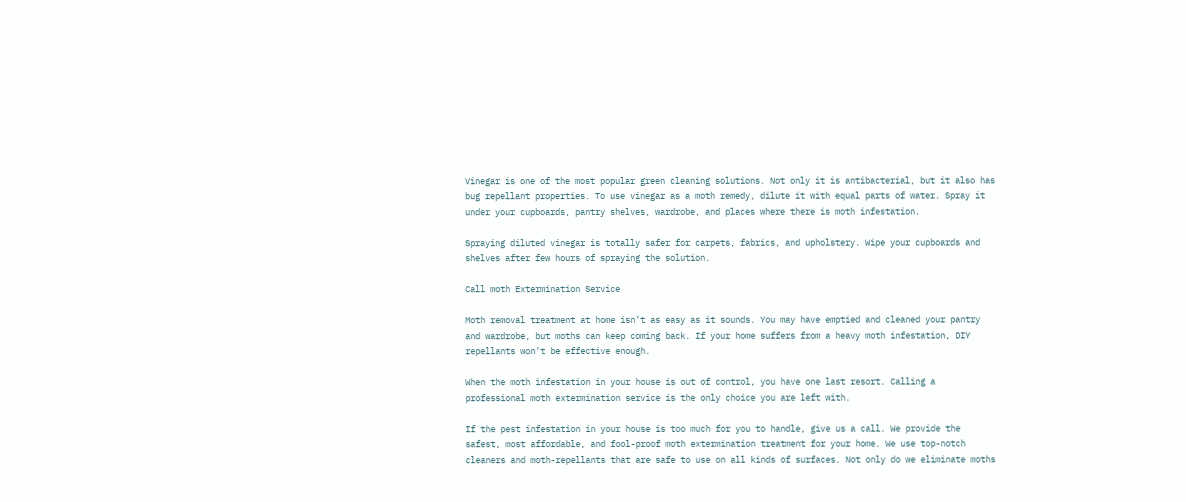Vinegar is one of the most popular green cleaning solutions. Not only it is antibacterial, but it also has bug repellant properties. To use vinegar as a moth remedy, dilute it with equal parts of water. Spray it under your cupboards, pantry shelves, wardrobe, and places where there is moth infestation.

Spraying diluted vinegar is totally safer for carpets, fabrics, and upholstery. Wipe your cupboards and shelves after few hours of spraying the solution.

Call moth Extermination Service

Moth removal treatment at home isn’t as easy as it sounds. You may have emptied and cleaned your pantry and wardrobe, but moths can keep coming back. If your home suffers from a heavy moth infestation, DIY repellants won’t be effective enough.

When the moth infestation in your house is out of control, you have one last resort. Calling a professional moth extermination service is the only choice you are left with.

If the pest infestation in your house is too much for you to handle, give us a call. We provide the safest, most affordable, and fool-proof moth extermination treatment for your home. We use top-notch cleaners and moth-repellants that are safe to use on all kinds of surfaces. Not only do we eliminate moths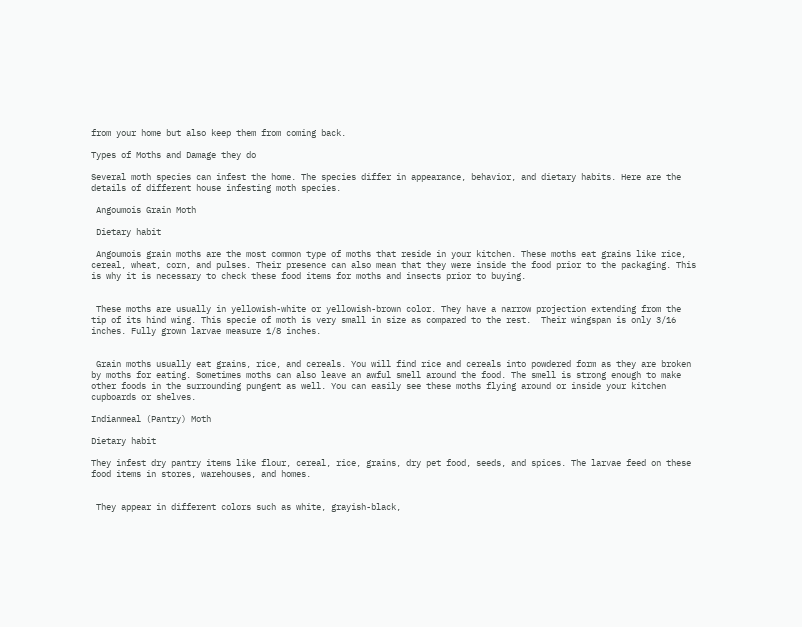from your home but also keep them from coming back.

Types of Moths and Damage they do

Several moth species can infest the home. The species differ in appearance, behavior, and dietary habits. Here are the details of different house infesting moth species.

 Angoumois Grain Moth

 Dietary habit

 Angoumois grain moths are the most common type of moths that reside in your kitchen. These moths eat grains like rice, cereal, wheat, corn, and pulses. Their presence can also mean that they were inside the food prior to the packaging. This is why it is necessary to check these food items for moths and insects prior to buying.


 These moths are usually in yellowish-white or yellowish-brown color. They have a narrow projection extending from the tip of its hind wing. This specie of moth is very small in size as compared to the rest.  Their wingspan is only 3/16 inches. Fully grown larvae measure 1/8 inches.


 Grain moths usually eat grains, rice, and cereals. You will find rice and cereals into powdered form as they are broken by moths for eating. Sometimes moths can also leave an awful smell around the food. The smell is strong enough to make other foods in the surrounding pungent as well. You can easily see these moths flying around or inside your kitchen cupboards or shelves.

Indianmeal (Pantry) Moth

Dietary habit

They infest dry pantry items like flour, cereal, rice, grains, dry pet food, seeds, and spices. The larvae feed on these food items in stores, warehouses, and homes.


 They appear in different colors such as white, grayish-black,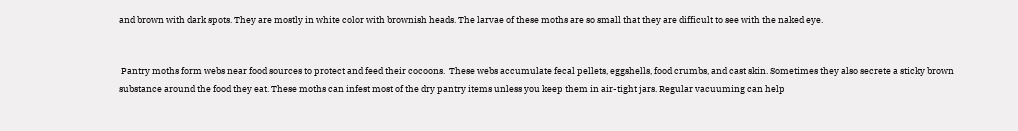and brown with dark spots. They are mostly in white color with brownish heads. The larvae of these moths are so small that they are difficult to see with the naked eye.


 Pantry moths form webs near food sources to protect and feed their cocoons.  These webs accumulate fecal pellets, eggshells, food crumbs, and cast skin. Sometimes they also secrete a sticky brown substance around the food they eat. These moths can infest most of the dry pantry items unless you keep them in air-tight jars. Regular vacuuming can help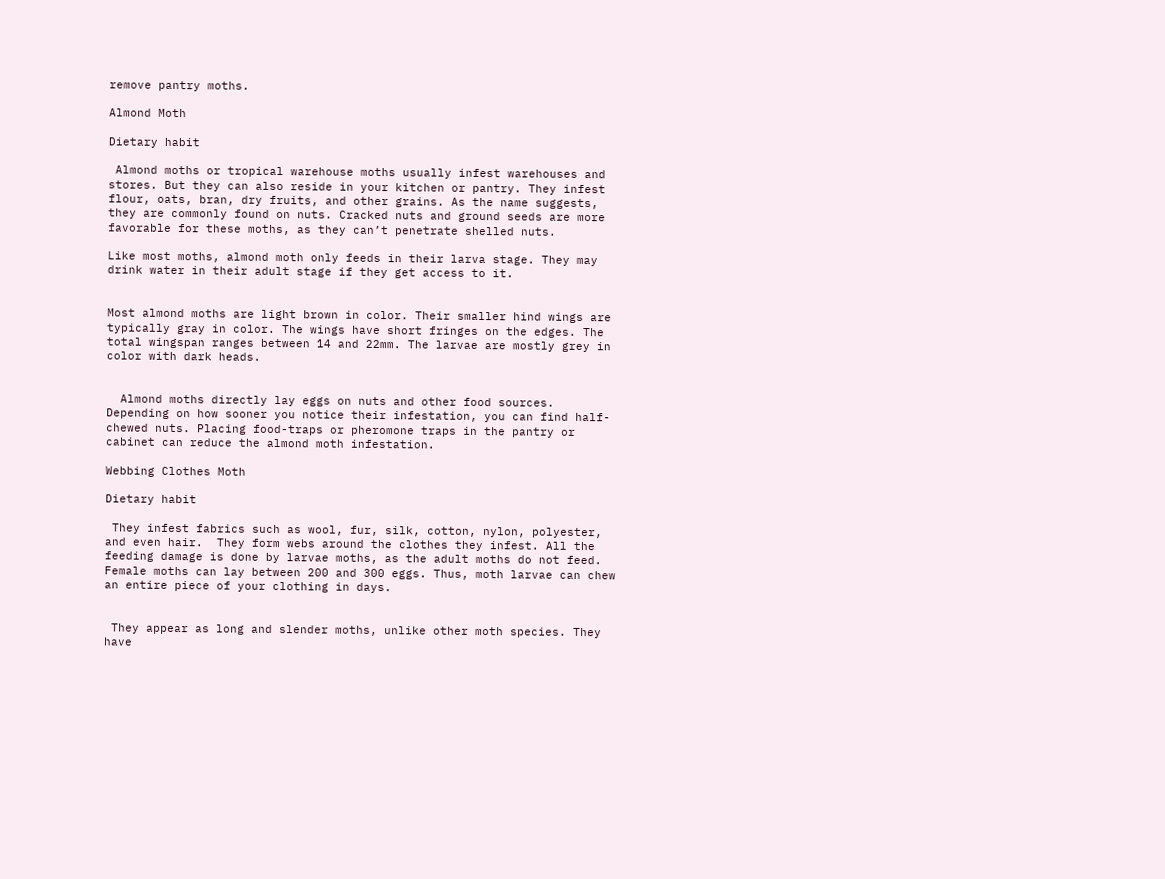remove pantry moths.

Almond Moth

Dietary habit

 Almond moths or tropical warehouse moths usually infest warehouses and stores. But they can also reside in your kitchen or pantry. They infest flour, oats, bran, dry fruits, and other grains. As the name suggests, they are commonly found on nuts. Cracked nuts and ground seeds are more favorable for these moths, as they can’t penetrate shelled nuts.

Like most moths, almond moth only feeds in their larva stage. They may drink water in their adult stage if they get access to it.


Most almond moths are light brown in color. Their smaller hind wings are typically gray in color. The wings have short fringes on the edges. The total wingspan ranges between 14 and 22mm. The larvae are mostly grey in color with dark heads.


  Almond moths directly lay eggs on nuts and other food sources. Depending on how sooner you notice their infestation, you can find half-chewed nuts. Placing food-traps or pheromone traps in the pantry or cabinet can reduce the almond moth infestation.

Webbing Clothes Moth

Dietary habit

 They infest fabrics such as wool, fur, silk, cotton, nylon, polyester, and even hair.  They form webs around the clothes they infest. All the feeding damage is done by larvae moths, as the adult moths do not feed. Female moths can lay between 200 and 300 eggs. Thus, moth larvae can chew an entire piece of your clothing in days.


 They appear as long and slender moths, unlike other moth species. They have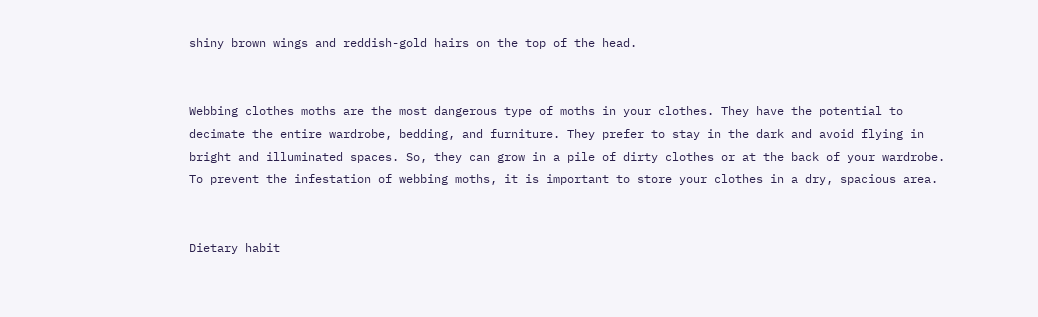shiny brown wings and reddish-gold hairs on the top of the head.


Webbing clothes moths are the most dangerous type of moths in your clothes. They have the potential to decimate the entire wardrobe, bedding, and furniture. They prefer to stay in the dark and avoid flying in bright and illuminated spaces. So, they can grow in a pile of dirty clothes or at the back of your wardrobe. To prevent the infestation of webbing moths, it is important to store your clothes in a dry, spacious area.


Dietary habit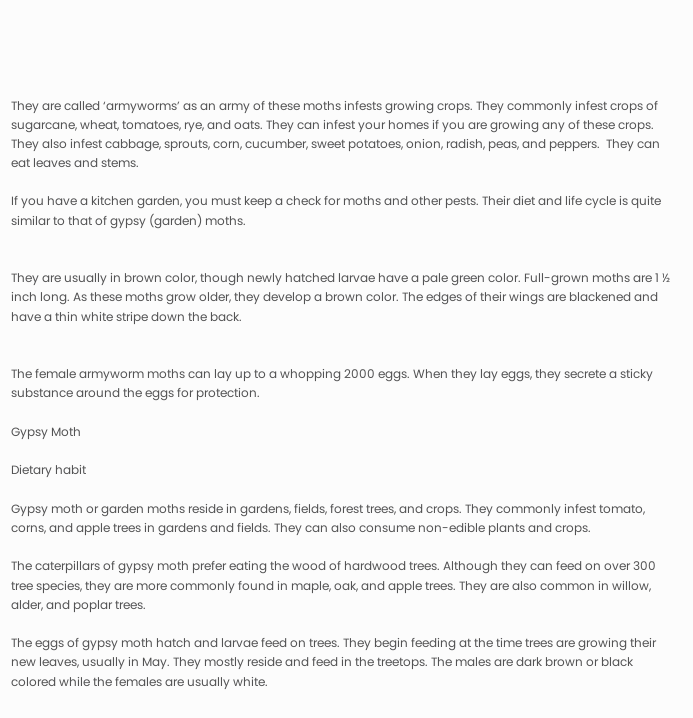They are called ‘armyworms’ as an army of these moths infests growing crops. They commonly infest crops of sugarcane, wheat, tomatoes, rye, and oats. They can infest your homes if you are growing any of these crops. They also infest cabbage, sprouts, corn, cucumber, sweet potatoes, onion, radish, peas, and peppers.  They can eat leaves and stems.

If you have a kitchen garden, you must keep a check for moths and other pests. Their diet and life cycle is quite similar to that of gypsy (garden) moths.


They are usually in brown color, though newly hatched larvae have a pale green color. Full-grown moths are 1 ½ inch long. As these moths grow older, they develop a brown color. The edges of their wings are blackened and have a thin white stripe down the back.


The female armyworm moths can lay up to a whopping 2000 eggs. When they lay eggs, they secrete a sticky substance around the eggs for protection.

Gypsy Moth

Dietary habit

Gypsy moth or garden moths reside in gardens, fields, forest trees, and crops. They commonly infest tomato, corns, and apple trees in gardens and fields. They can also consume non-edible plants and crops.

The caterpillars of gypsy moth prefer eating the wood of hardwood trees. Although they can feed on over 300 tree species, they are more commonly found in maple, oak, and apple trees. They are also common in willow, alder, and poplar trees.

The eggs of gypsy moth hatch and larvae feed on trees. They begin feeding at the time trees are growing their new leaves, usually in May. They mostly reside and feed in the treetops. The males are dark brown or black colored while the females are usually white.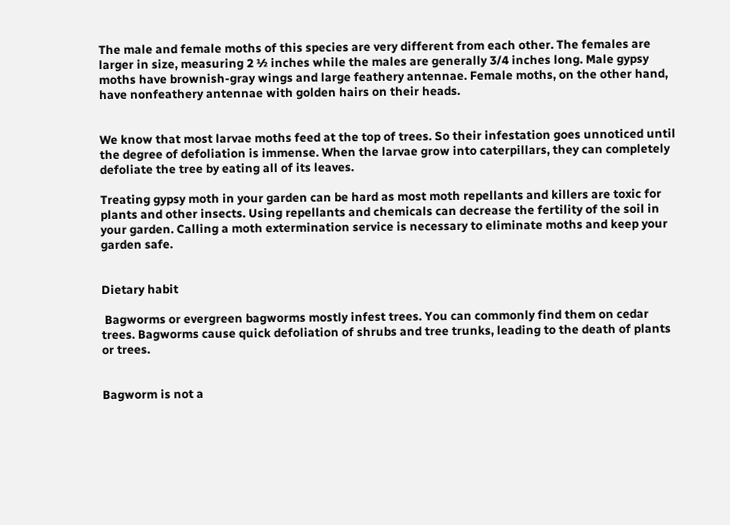The male and female moths of this species are very different from each other. The females are larger in size, measuring 2 ½ inches while the males are generally 3/4 inches long. Male gypsy moths have brownish-gray wings and large feathery antennae. Female moths, on the other hand, have nonfeathery antennae with golden hairs on their heads.


We know that most larvae moths feed at the top of trees. So their infestation goes unnoticed until the degree of defoliation is immense. When the larvae grow into caterpillars, they can completely defoliate the tree by eating all of its leaves.

Treating gypsy moth in your garden can be hard as most moth repellants and killers are toxic for plants and other insects. Using repellants and chemicals can decrease the fertility of the soil in your garden. Calling a moth extermination service is necessary to eliminate moths and keep your garden safe.


Dietary habit

 Bagworms or evergreen bagworms mostly infest trees. You can commonly find them on cedar trees. Bagworms cause quick defoliation of shrubs and tree trunks, leading to the death of plants or trees.


Bagworm is not a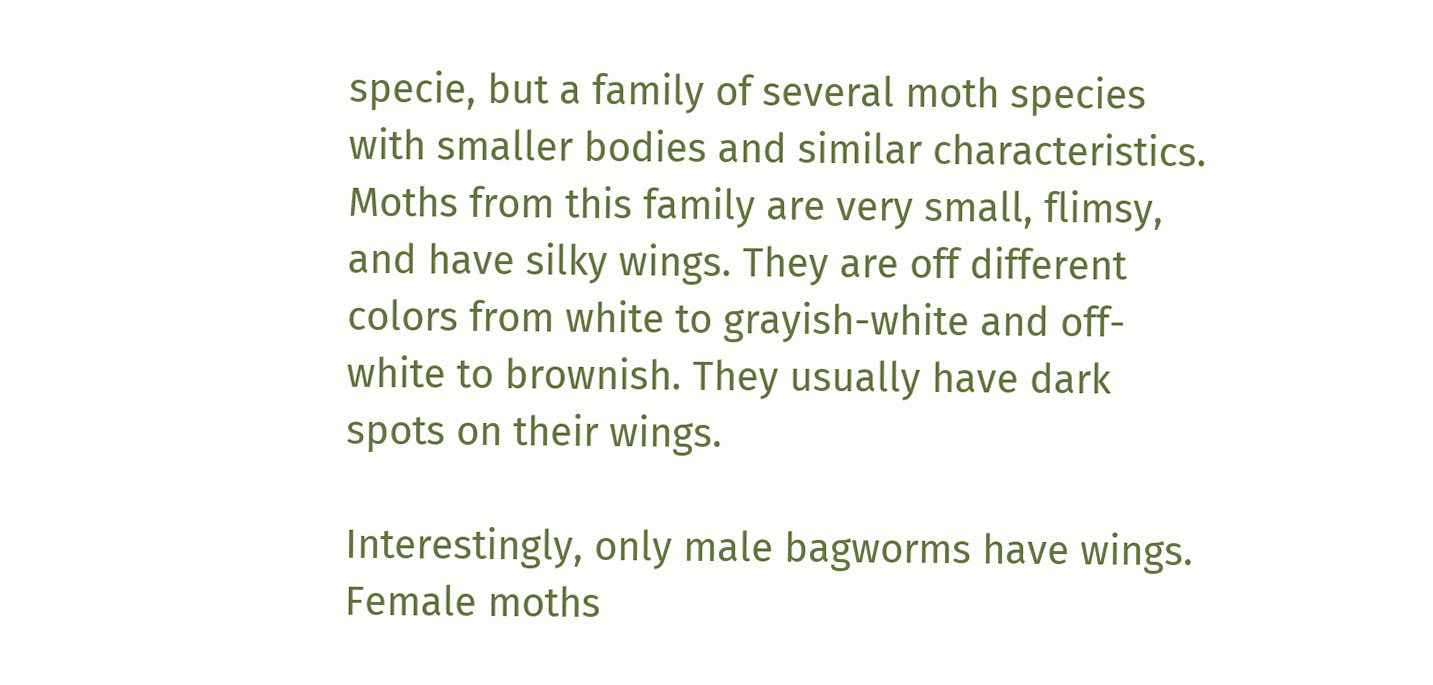specie, but a family of several moth species with smaller bodies and similar characteristics. Moths from this family are very small, flimsy, and have silky wings. They are off different colors from white to grayish-white and off-white to brownish. They usually have dark spots on their wings.

Interestingly, only male bagworms have wings. Female moths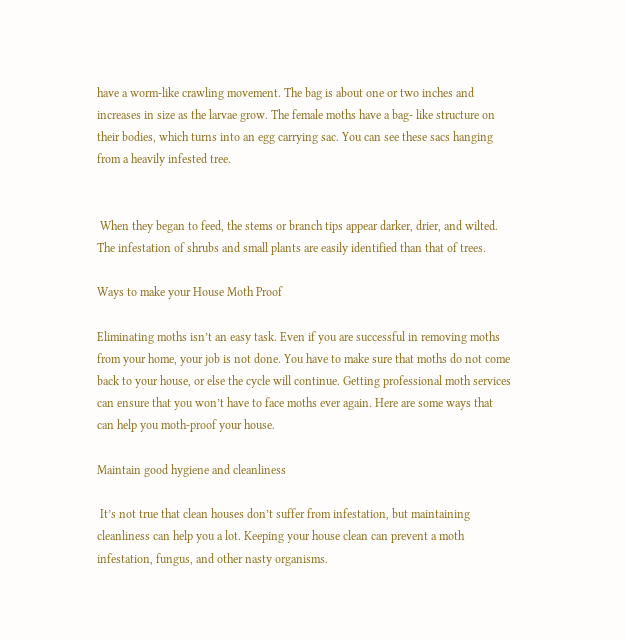have a worm-like crawling movement. The bag is about one or two inches and increases in size as the larvae grow. The female moths have a bag- like structure on their bodies, which turns into an egg carrying sac. You can see these sacs hanging from a heavily infested tree.


 When they began to feed, the stems or branch tips appear darker, drier, and wilted. The infestation of shrubs and small plants are easily identified than that of trees.

Ways to make your House Moth Proof

Eliminating moths isn’t an easy task. Even if you are successful in removing moths from your home, your job is not done. You have to make sure that moths do not come back to your house, or else the cycle will continue. Getting professional moth services can ensure that you won’t have to face moths ever again. Here are some ways that can help you moth-proof your house.

Maintain good hygiene and cleanliness

 It’s not true that clean houses don’t suffer from infestation, but maintaining cleanliness can help you a lot. Keeping your house clean can prevent a moth infestation, fungus, and other nasty organisms.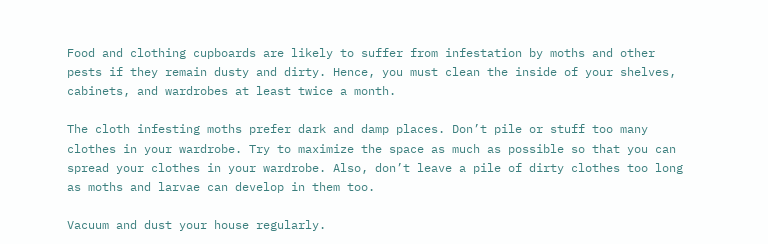Food and clothing cupboards are likely to suffer from infestation by moths and other pests if they remain dusty and dirty. Hence, you must clean the inside of your shelves, cabinets, and wardrobes at least twice a month.

The cloth infesting moths prefer dark and damp places. Don’t pile or stuff too many clothes in your wardrobe. Try to maximize the space as much as possible so that you can spread your clothes in your wardrobe. Also, don’t leave a pile of dirty clothes too long as moths and larvae can develop in them too.

Vacuum and dust your house regularly.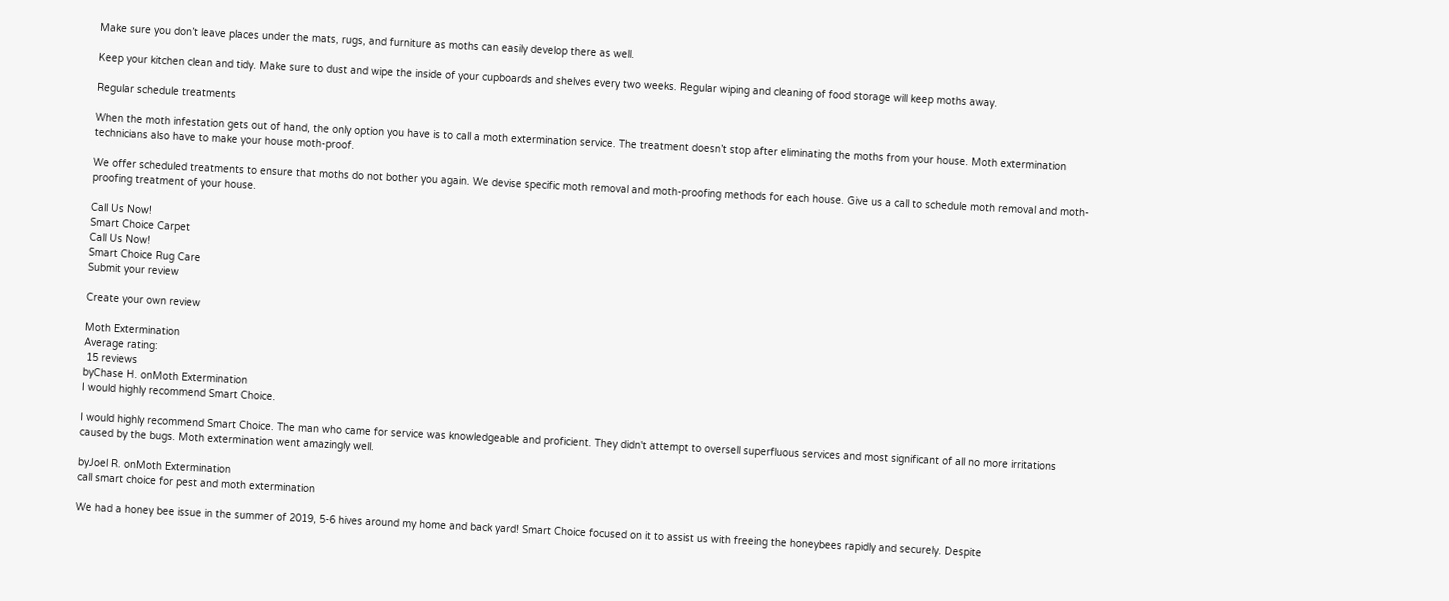Make sure you don’t leave places under the mats, rugs, and furniture as moths can easily develop there as well.

Keep your kitchen clean and tidy. Make sure to dust and wipe the inside of your cupboards and shelves every two weeks. Regular wiping and cleaning of food storage will keep moths away.

Regular schedule treatments

When the moth infestation gets out of hand, the only option you have is to call a moth extermination service. The treatment doesn’t stop after eliminating the moths from your house. Moth extermination technicians also have to make your house moth-proof.

We offer scheduled treatments to ensure that moths do not bother you again. We devise specific moth removal and moth-proofing methods for each house. Give us a call to schedule moth removal and moth-proofing treatment of your house.

Call Us Now!
Smart Choice Carpet
Call Us Now!
Smart Choice Rug Care
Submit your review

Create your own review

Moth Extermination
Average rating:
 15 reviews
byChase H. onMoth Extermination
I would highly recommend Smart Choice.

I would highly recommend Smart Choice. The man who came for service was knowledgeable and proficient. They didn't attempt to oversell superfluous services and most significant of all no more irritations caused by the bugs. Moth extermination went amazingly well.

byJoel R. onMoth Extermination
call smart choice for pest and moth extermination

We had a honey bee issue in the summer of 2019, 5-6 hives around my home and back yard! Smart Choice focused on it to assist us with freeing the honeybees rapidly and securely. Despite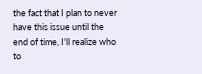the fact that I plan to never have this issue until the end of time, I'll realize who to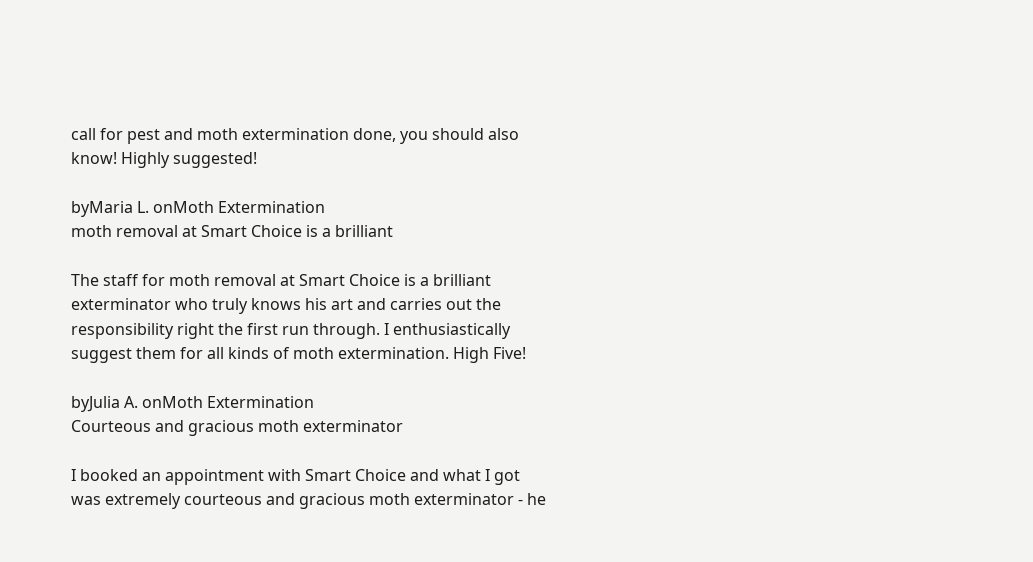call for pest and moth extermination done, you should also know! Highly suggested!

byMaria L. onMoth Extermination
moth removal at Smart Choice is a brilliant

The staff for moth removal at Smart Choice is a brilliant exterminator who truly knows his art and carries out the responsibility right the first run through. I enthusiastically suggest them for all kinds of moth extermination. High Five!

byJulia A. onMoth Extermination
Courteous and gracious moth exterminator

I booked an appointment with Smart Choice and what I got was extremely courteous and gracious moth exterminator - he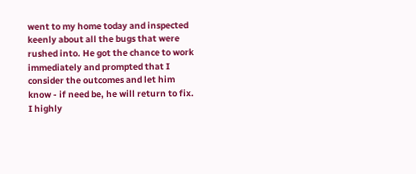went to my home today and inspected keenly about all the bugs that were rushed into. He got the chance to work immediately and prompted that I consider the outcomes and let him know - if need be, he will return to fix. I highly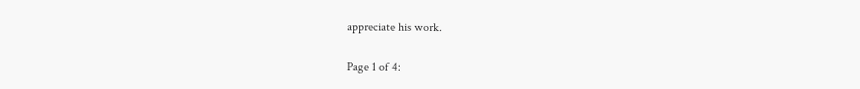appreciate his work.

Page 1 of 4: